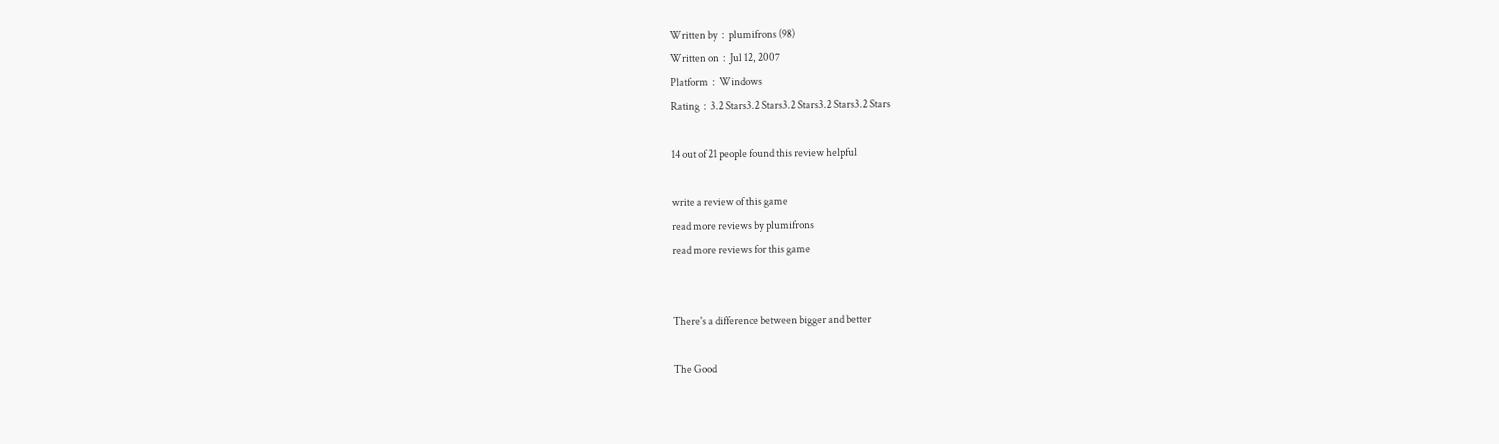Written by  :  plumifrons (98)
Written on  :  Jul 12, 2007
Platform  :  Windows
Rating  :  3.2 Stars3.2 Stars3.2 Stars3.2 Stars3.2 Stars

14 out of 21 people found this review helpful

write a review of this game
read more reviews by plumifrons
read more reviews for this game


There's a difference between bigger and better

The Good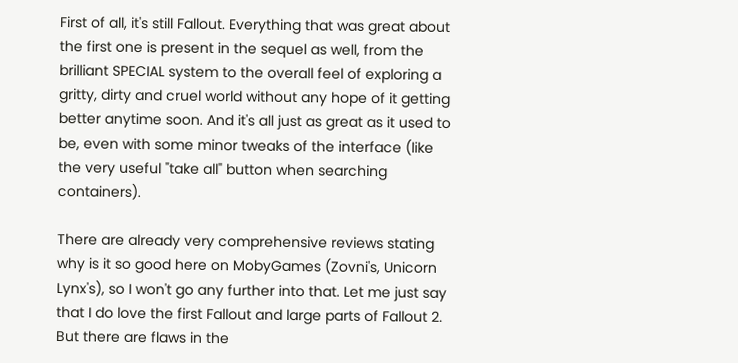First of all, it's still Fallout. Everything that was great about the first one is present in the sequel as well, from the brilliant SPECIAL system to the overall feel of exploring a gritty, dirty and cruel world without any hope of it getting better anytime soon. And it's all just as great as it used to be, even with some minor tweaks of the interface (like the very useful "take all" button when searching containers).

There are already very comprehensive reviews stating why is it so good here on MobyGames (Zovni's, Unicorn Lynx's), so I won't go any further into that. Let me just say that I do love the first Fallout and large parts of Fallout 2. But there are flaws in the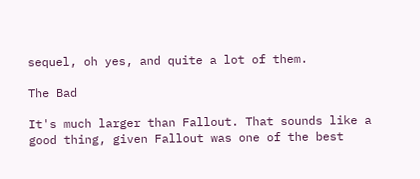sequel, oh yes, and quite a lot of them.

The Bad

It's much larger than Fallout. That sounds like a good thing, given Fallout was one of the best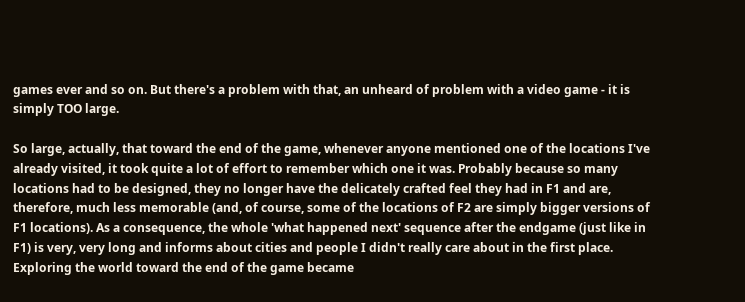games ever and so on. But there's a problem with that, an unheard of problem with a video game - it is simply TOO large.

So large, actually, that toward the end of the game, whenever anyone mentioned one of the locations I've already visited, it took quite a lot of effort to remember which one it was. Probably because so many locations had to be designed, they no longer have the delicately crafted feel they had in F1 and are, therefore, much less memorable (and, of course, some of the locations of F2 are simply bigger versions of F1 locations). As a consequence, the whole 'what happened next' sequence after the endgame (just like in F1) is very, very long and informs about cities and people I didn't really care about in the first place. Exploring the world toward the end of the game became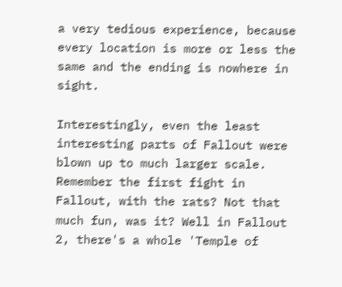a very tedious experience, because every location is more or less the same and the ending is nowhere in sight.

Interestingly, even the least interesting parts of Fallout were blown up to much larger scale. Remember the first fight in Fallout, with the rats? Not that much fun, was it? Well in Fallout 2, there's a whole 'Temple of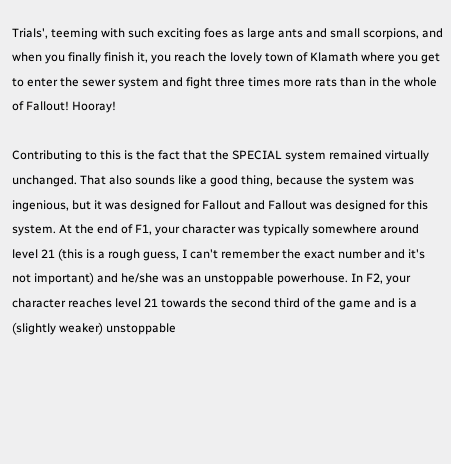Trials', teeming with such exciting foes as large ants and small scorpions, and when you finally finish it, you reach the lovely town of Klamath where you get to enter the sewer system and fight three times more rats than in the whole of Fallout! Hooray!

Contributing to this is the fact that the SPECIAL system remained virtually unchanged. That also sounds like a good thing, because the system was ingenious, but it was designed for Fallout and Fallout was designed for this system. At the end of F1, your character was typically somewhere around level 21 (this is a rough guess, I can't remember the exact number and it's not important) and he/she was an unstoppable powerhouse. In F2, your character reaches level 21 towards the second third of the game and is a (slightly weaker) unstoppable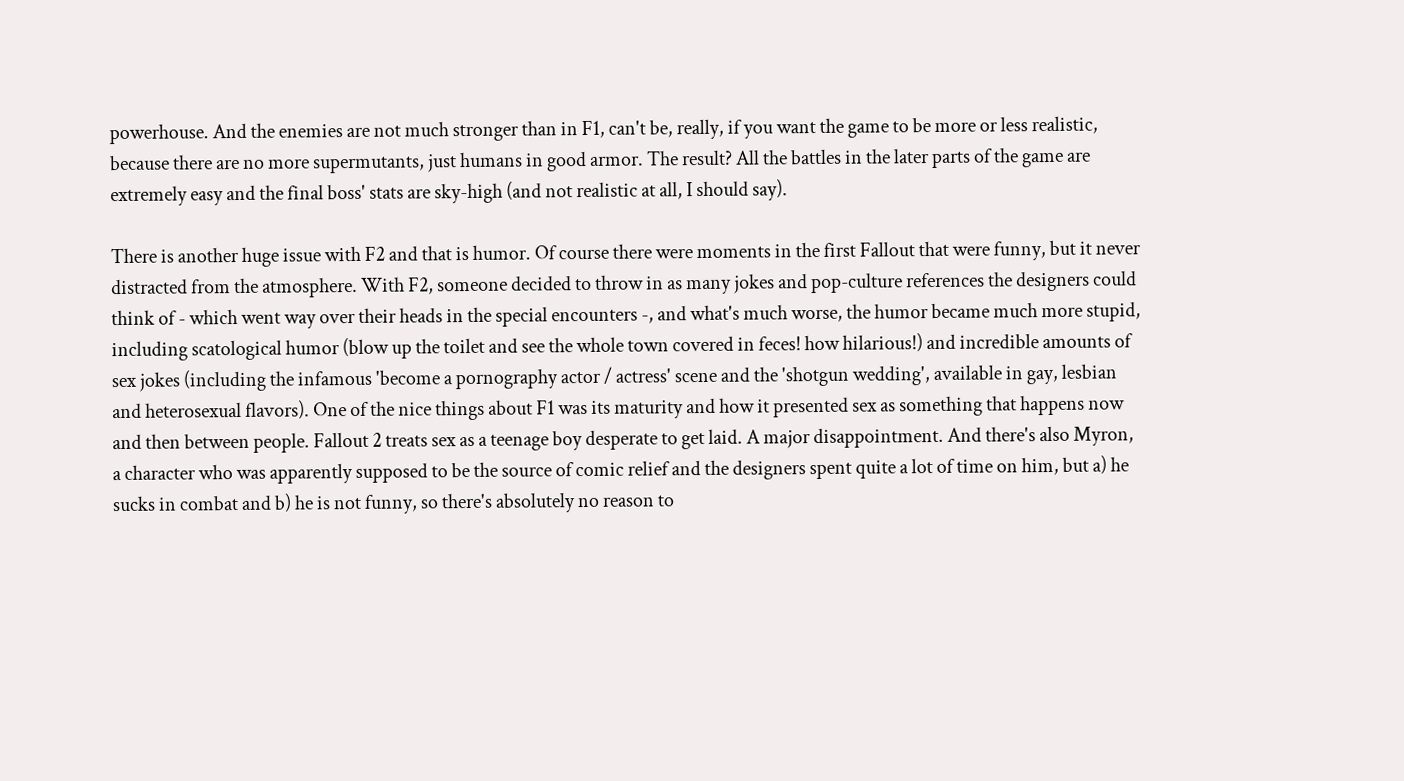powerhouse. And the enemies are not much stronger than in F1, can't be, really, if you want the game to be more or less realistic, because there are no more supermutants, just humans in good armor. The result? All the battles in the later parts of the game are extremely easy and the final boss' stats are sky-high (and not realistic at all, I should say).

There is another huge issue with F2 and that is humor. Of course there were moments in the first Fallout that were funny, but it never distracted from the atmosphere. With F2, someone decided to throw in as many jokes and pop-culture references the designers could think of - which went way over their heads in the special encounters -, and what's much worse, the humor became much more stupid, including scatological humor (blow up the toilet and see the whole town covered in feces! how hilarious!) and incredible amounts of sex jokes (including the infamous 'become a pornography actor / actress' scene and the 'shotgun wedding', available in gay, lesbian and heterosexual flavors). One of the nice things about F1 was its maturity and how it presented sex as something that happens now and then between people. Fallout 2 treats sex as a teenage boy desperate to get laid. A major disappointment. And there's also Myron, a character who was apparently supposed to be the source of comic relief and the designers spent quite a lot of time on him, but a) he sucks in combat and b) he is not funny, so there's absolutely no reason to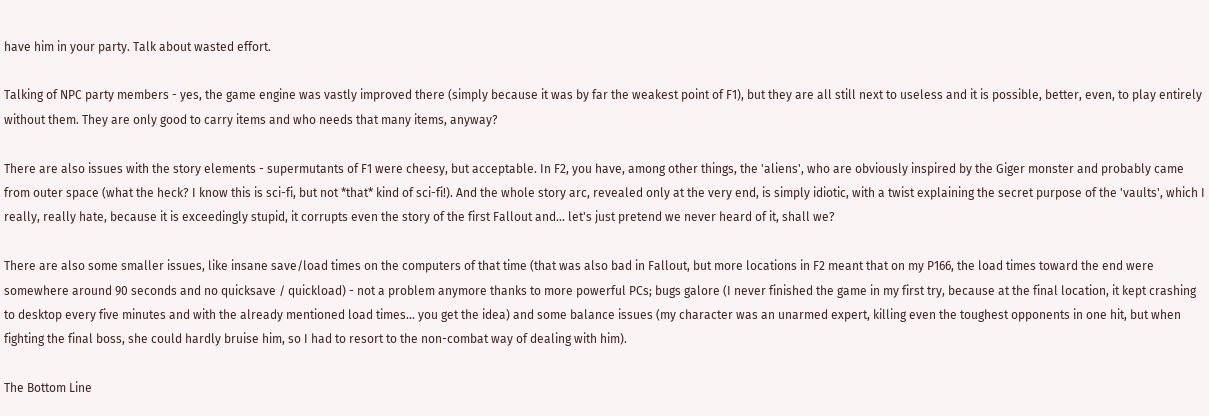have him in your party. Talk about wasted effort.

Talking of NPC party members - yes, the game engine was vastly improved there (simply because it was by far the weakest point of F1), but they are all still next to useless and it is possible, better, even, to play entirely without them. They are only good to carry items and who needs that many items, anyway?

There are also issues with the story elements - supermutants of F1 were cheesy, but acceptable. In F2, you have, among other things, the 'aliens', who are obviously inspired by the Giger monster and probably came from outer space (what the heck? I know this is sci-fi, but not *that* kind of sci-fi!). And the whole story arc, revealed only at the very end, is simply idiotic, with a twist explaining the secret purpose of the 'vaults', which I really, really hate, because it is exceedingly stupid, it corrupts even the story of the first Fallout and... let's just pretend we never heard of it, shall we?

There are also some smaller issues, like insane save/load times on the computers of that time (that was also bad in Fallout, but more locations in F2 meant that on my P166, the load times toward the end were somewhere around 90 seconds and no quicksave / quickload) - not a problem anymore thanks to more powerful PCs; bugs galore (I never finished the game in my first try, because at the final location, it kept crashing to desktop every five minutes and with the already mentioned load times... you get the idea) and some balance issues (my character was an unarmed expert, killing even the toughest opponents in one hit, but when fighting the final boss, she could hardly bruise him, so I had to resort to the non-combat way of dealing with him).

The Bottom Line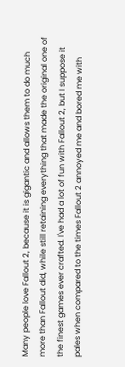Many people love Fallout 2, because it is gigantic and allows them to do much more than Fallout did, while still retaining everything that made the original one of the finest games ever crafted. I've had a lot of fun with Fallout 2, but I suppose it pales when compared to the times Fallout 2 annoyed me and bored me with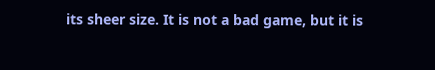its sheer size. It is not a bad game, but it is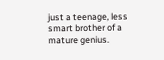just a teenage, less smart brother of a mature genius.